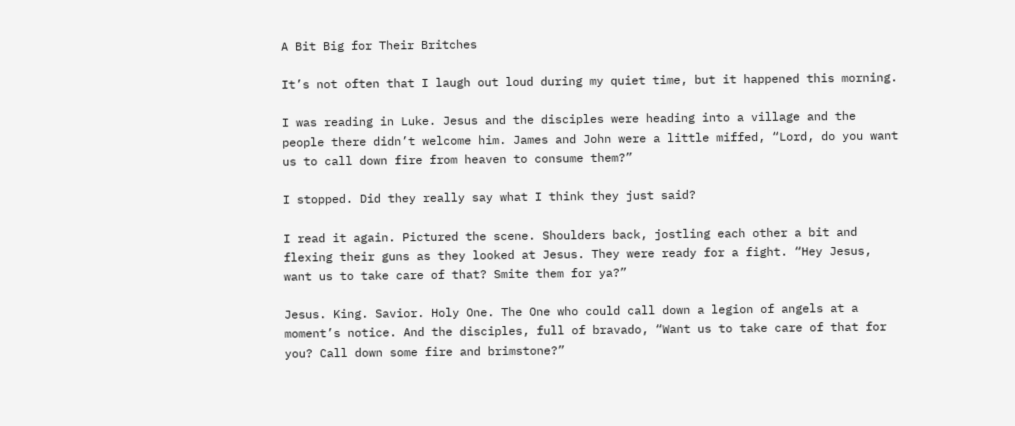A Bit Big for Their Britches

It’s not often that I laugh out loud during my quiet time, but it happened this morning.

I was reading in Luke. Jesus and the disciples were heading into a village and the people there didn’t welcome him. James and John were a little miffed, “Lord, do you want us to call down fire from heaven to consume them?”

I stopped. Did they really say what I think they just said?

I read it again. Pictured the scene. Shoulders back, jostling each other a bit and flexing their guns as they looked at Jesus. They were ready for a fight. “Hey Jesus, want us to take care of that? Smite them for ya?”

Jesus. King. Savior. Holy One. The One who could call down a legion of angels at a moment’s notice. And the disciples, full of bravado, “Want us to take care of that for you? Call down some fire and brimstone?”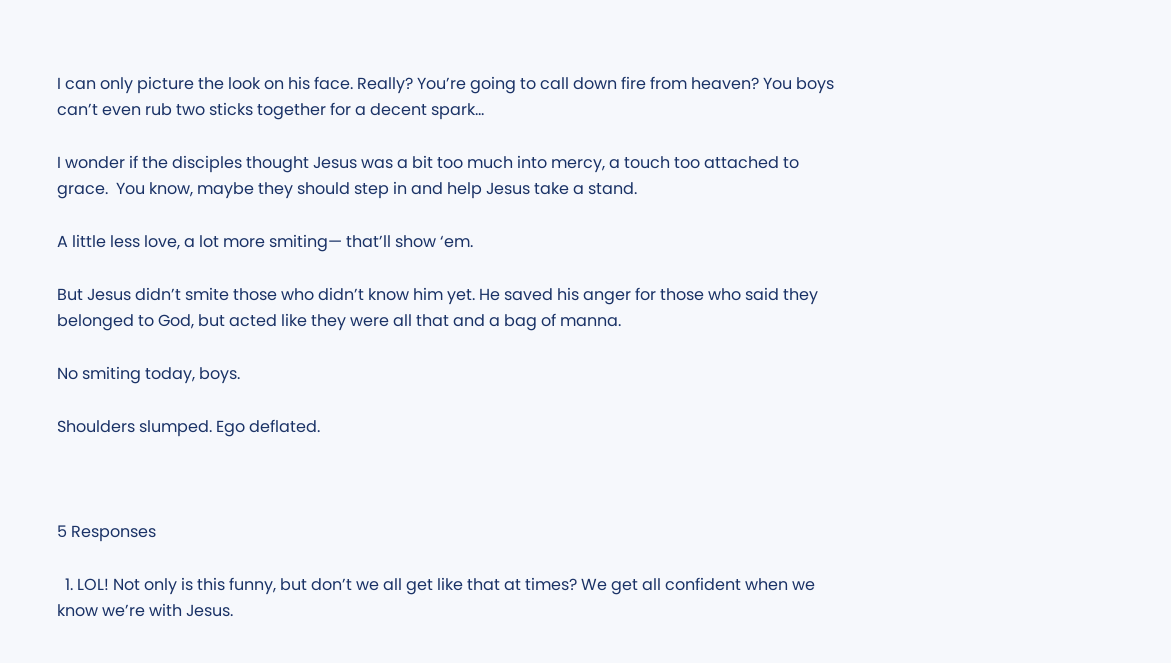I can only picture the look on his face. Really? You’re going to call down fire from heaven? You boys can’t even rub two sticks together for a decent spark…

I wonder if the disciples thought Jesus was a bit too much into mercy, a touch too attached to grace.  You know, maybe they should step in and help Jesus take a stand.

A little less love, a lot more smiting— that’ll show ‘em.

But Jesus didn’t smite those who didn’t know him yet. He saved his anger for those who said they belonged to God, but acted like they were all that and a bag of manna.

No smiting today, boys.

Shoulders slumped. Ego deflated.



5 Responses

  1. LOL! Not only is this funny, but don’t we all get like that at times? We get all confident when we know we’re with Jesus.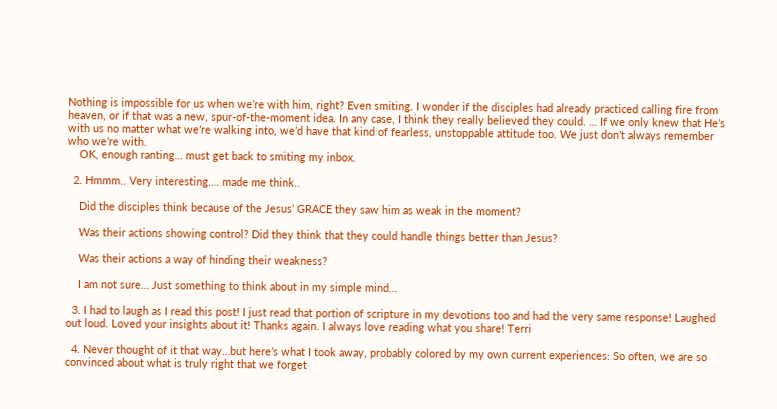Nothing is impossible for us when we’re with him, right? Even smiting. I wonder if the disciples had already practiced calling fire from heaven, or if that was a new, spur-of-the-moment idea. In any case, I think they really believed they could. … If we only knew that He’s with us no matter what we’re walking into, we’d have that kind of fearless, unstoppable attitude too. We just don’t always remember who we’re with.
    OK, enough ranting… must get back to smiting my inbox.

  2. Hmmm.. Very interesting…. made me think..

    Did the disciples think because of the Jesus’ GRACE they saw him as weak in the moment?

    Was their actions showing control? Did they think that they could handle things better than Jesus?

    Was their actions a way of hinding their weakness?

    I am not sure… Just something to think about in my simple mind…

  3. I had to laugh as I read this post! I just read that portion of scripture in my devotions too and had the very same response! Laughed out loud. Loved your insights about it! Thanks again. I always love reading what you share! Terri

  4. Never thought of it that way…but here’s what I took away, probably colored by my own current experiences: So often, we are so convinced about what is truly right that we forget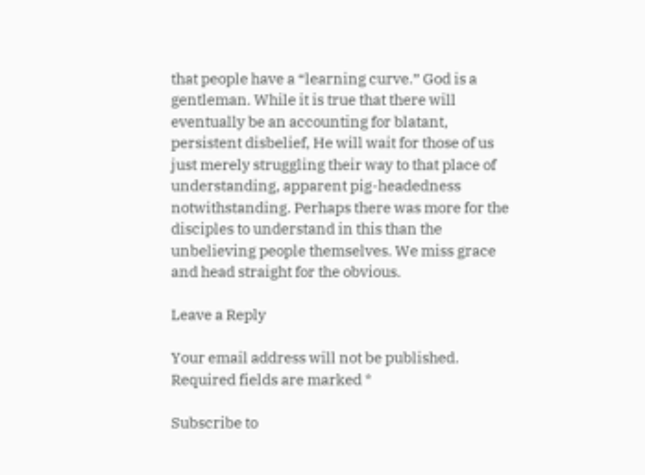that people have a “learning curve.” God is a gentleman. While it is true that there will eventually be an accounting for blatant, persistent disbelief, He will wait for those of us just merely struggling their way to that place of understanding, apparent pig-headedness notwithstanding. Perhaps there was more for the disciples to understand in this than the unbelieving people themselves. We miss grace and head straight for the obvious.

Leave a Reply

Your email address will not be published. Required fields are marked *

Subscribe to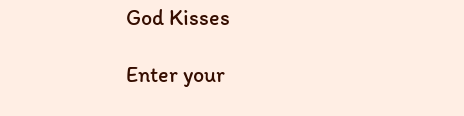God Kisses

Enter your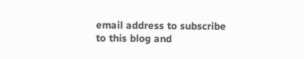email address to subscribe to this blog and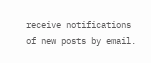receive notifications of new posts by email.